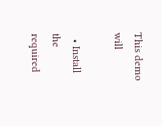This demo will

  • Install the required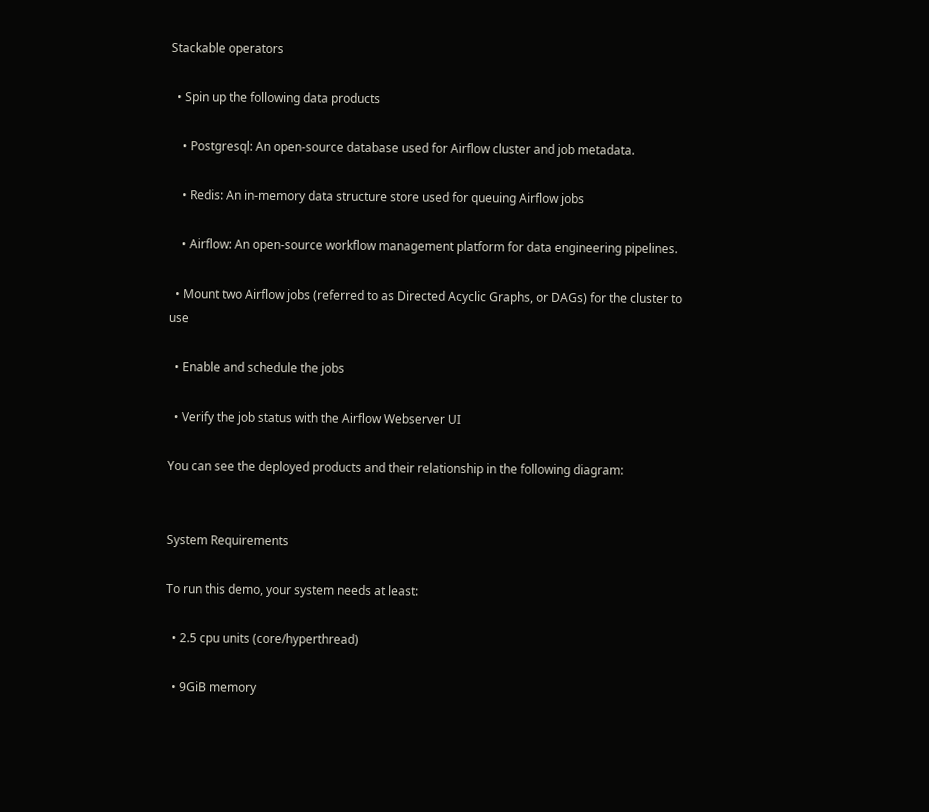Stackable operators

  • Spin up the following data products

    • Postgresql: An open-source database used for Airflow cluster and job metadata.

    • Redis: An in-memory data structure store used for queuing Airflow jobs

    • Airflow: An open-source workflow management platform for data engineering pipelines.

  • Mount two Airflow jobs (referred to as Directed Acyclic Graphs, or DAGs) for the cluster to use

  • Enable and schedule the jobs

  • Verify the job status with the Airflow Webserver UI

You can see the deployed products and their relationship in the following diagram:


System Requirements

To run this demo, your system needs at least:

  • 2.5 cpu units (core/hyperthread)

  • 9GiB memory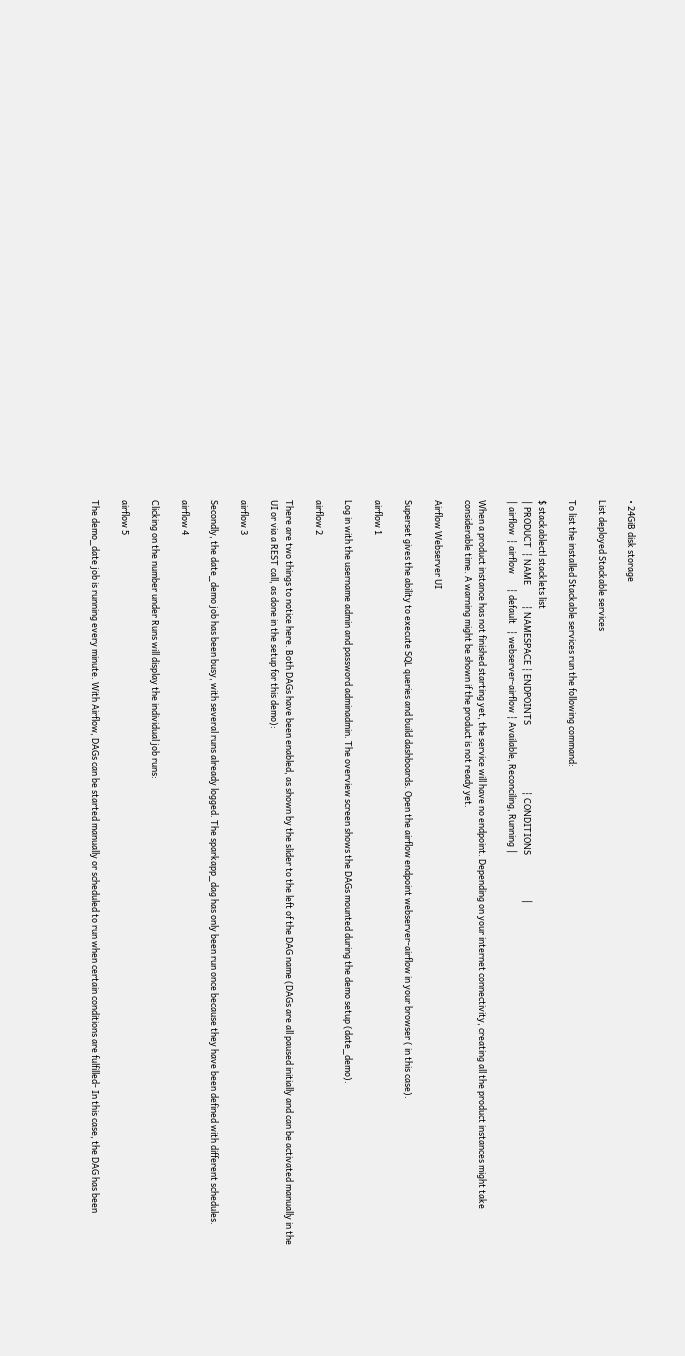• 24GiB disk storage

List deployed Stackable services

To list the installed Stackable services run the following command:

$ stackablectl stacklets list
│ PRODUCT  ┆ NAME          ┆ NAMESPACE ┆ ENDPOINTS                                 ┆ CONDITIONS                      │
│ airflow  ┆ airflow       ┆ default   ┆ webserver-airflow ┆ Available, Reconciling, Running │

When a product instance has not finished starting yet, the service will have no endpoint. Depending on your internet connectivity, creating all the product instances might take considerable time. A warning might be shown if the product is not ready yet.

Airflow Webserver UI

Superset gives the ability to execute SQL queries and build dashboards. Open the airflow endpoint webserver-airflow in your browser ( in this case).

airflow 1

Log in with the username admin and password adminadmin. The overview screen shows the DAGs mounted during the demo setup (date_demo).

airflow 2

There are two things to notice here. Both DAGs have been enabled, as shown by the slider to the left of the DAG name (DAGs are all paused initially and can be activated manually in the UI or via a REST call, as done in the setup for this demo):

airflow 3

Secondly, the date_demo job has been busy, with several runs already logged. The sparkapp_dag has only been run once because they have been defined with different schedules.

airflow 4

Clicking on the number under Runs will display the individual job runs:

airflow 5

The demo_date job is running every minute. With Airflow, DAGs can be started manually or scheduled to run when certain conditions are fulfilled- In this case, the DAG has been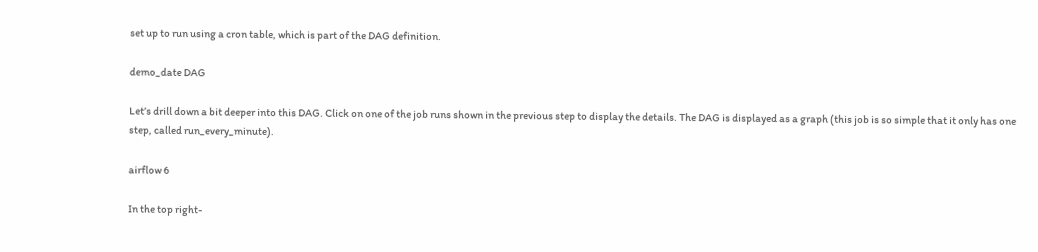set up to run using a cron table, which is part of the DAG definition.

demo_date DAG

Let’s drill down a bit deeper into this DAG. Click on one of the job runs shown in the previous step to display the details. The DAG is displayed as a graph (this job is so simple that it only has one step, called run_every_minute).

airflow 6

In the top right-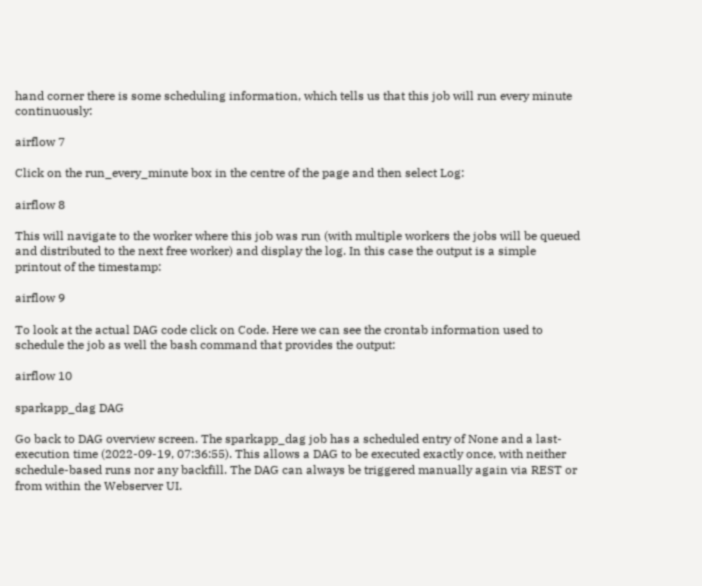hand corner there is some scheduling information, which tells us that this job will run every minute continuously:

airflow 7

Click on the run_every_minute box in the centre of the page and then select Log:

airflow 8

This will navigate to the worker where this job was run (with multiple workers the jobs will be queued and distributed to the next free worker) and display the log. In this case the output is a simple printout of the timestamp:

airflow 9

To look at the actual DAG code click on Code. Here we can see the crontab information used to schedule the job as well the bash command that provides the output:

airflow 10

sparkapp_dag DAG

Go back to DAG overview screen. The sparkapp_dag job has a scheduled entry of None and a last-execution time (2022-09-19, 07:36:55). This allows a DAG to be executed exactly once, with neither schedule-based runs nor any backfill. The DAG can always be triggered manually again via REST or from within the Webserver UI.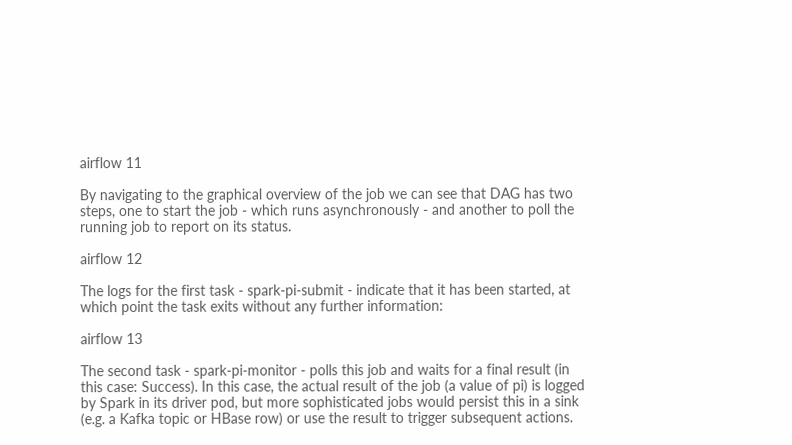airflow 11

By navigating to the graphical overview of the job we can see that DAG has two steps, one to start the job - which runs asynchronously - and another to poll the running job to report on its status.

airflow 12

The logs for the first task - spark-pi-submit - indicate that it has been started, at which point the task exits without any further information:

airflow 13

The second task - spark-pi-monitor - polls this job and waits for a final result (in this case: Success). In this case, the actual result of the job (a value of pi) is logged by Spark in its driver pod, but more sophisticated jobs would persist this in a sink (e.g. a Kafka topic or HBase row) or use the result to trigger subsequent actions.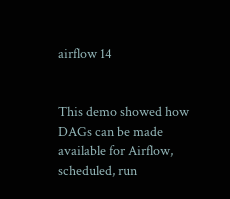airflow 14


This demo showed how DAGs can be made available for Airflow, scheduled, run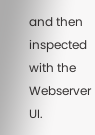and then inspected with the Webserver UI.